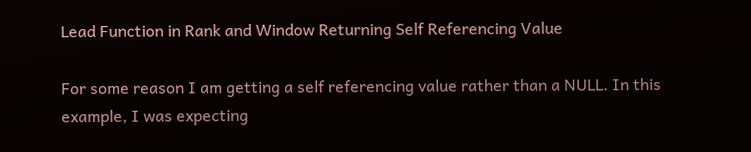Lead Function in Rank and Window Returning Self Referencing Value

For some reason I am getting a self referencing value rather than a NULL. In this example, I was expecting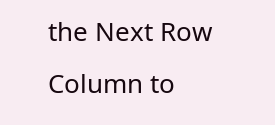the Next Row Column to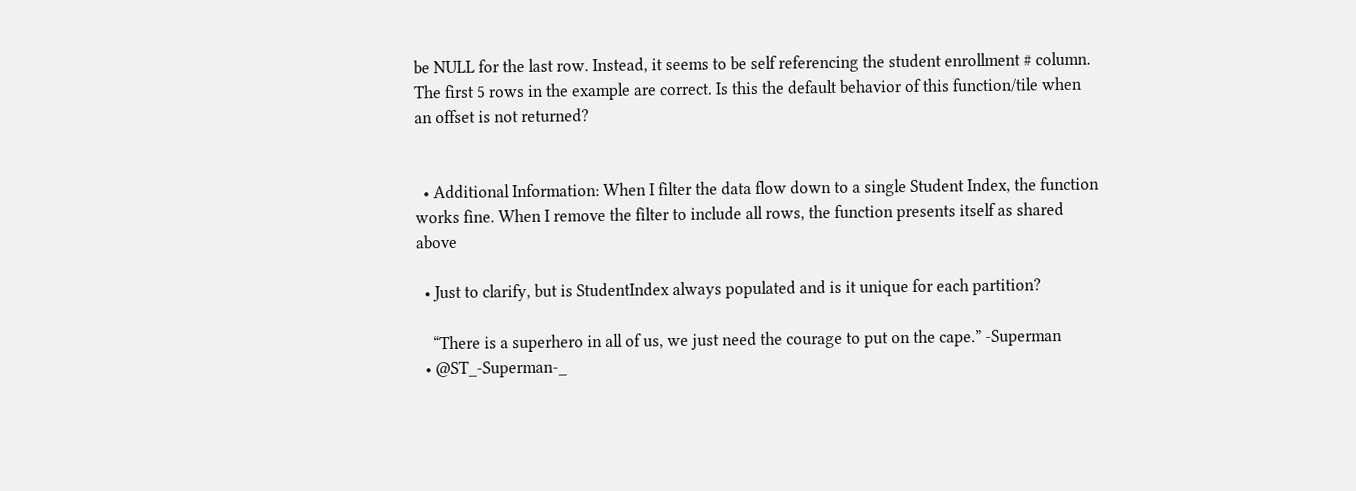be NULL for the last row. Instead, it seems to be self referencing the student enrollment # column. The first 5 rows in the example are correct. Is this the default behavior of this function/tile when an offset is not returned?


  • Additional Information: When I filter the data flow down to a single Student Index, the function works fine. When I remove the filter to include all rows, the function presents itself as shared above

  • Just to clarify, but is StudentIndex always populated and is it unique for each partition?

    “There is a superhero in all of us, we just need the courage to put on the cape.” -Superman
  • @ST_-Superman-_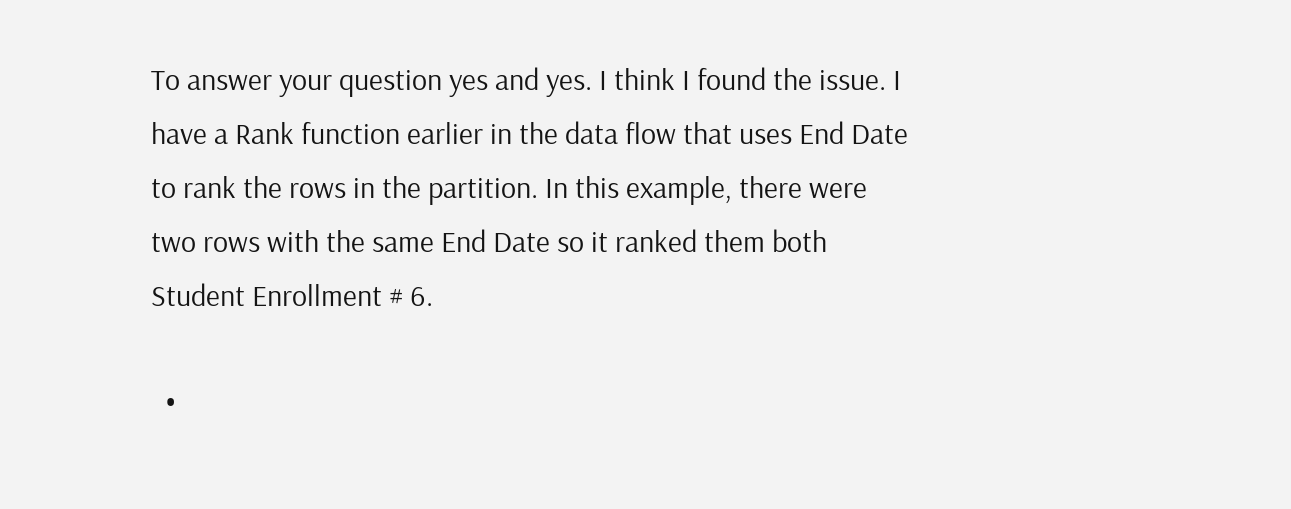To answer your question yes and yes. I think I found the issue. I have a Rank function earlier in the data flow that uses End Date to rank the rows in the partition. In this example, there were two rows with the same End Date so it ranked them both Student Enrollment # 6.

  •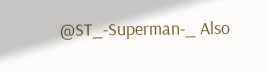@ST_-Superman-_ Also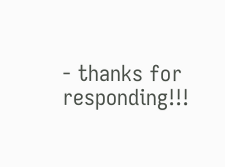- thanks for responding!!!